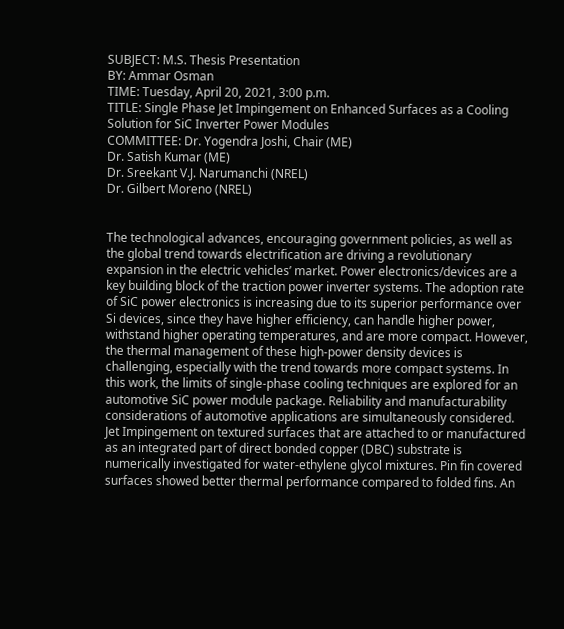SUBJECT: M.S. Thesis Presentation
BY: Ammar Osman
TIME: Tuesday, April 20, 2021, 3:00 p.m.
TITLE: Single Phase Jet Impingement on Enhanced Surfaces as a Cooling Solution for SiC Inverter Power Modules
COMMITTEE: Dr. Yogendra Joshi, Chair (ME)
Dr. Satish Kumar (ME)
Dr. Sreekant V.J. Narumanchi (NREL)
Dr. Gilbert Moreno (NREL)


The technological advances, encouraging government policies, as well as the global trend towards electrification are driving a revolutionary expansion in the electric vehicles’ market. Power electronics/devices are a key building block of the traction power inverter systems. The adoption rate of SiC power electronics is increasing due to its superior performance over Si devices, since they have higher efficiency, can handle higher power, withstand higher operating temperatures, and are more compact. However, the thermal management of these high-power density devices is challenging, especially with the trend towards more compact systems. In this work, the limits of single-phase cooling techniques are explored for an automotive SiC power module package. Reliability and manufacturability considerations of automotive applications are simultaneously considered. Jet Impingement on textured surfaces that are attached to or manufactured as an integrated part of direct bonded copper (DBC) substrate is numerically investigated for water-ethylene glycol mixtures. Pin fin covered surfaces showed better thermal performance compared to folded fins. An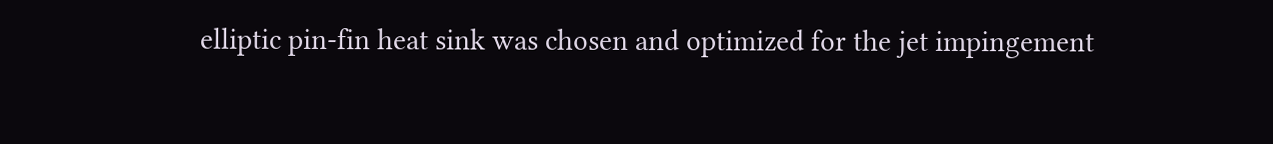elliptic pin-fin heat sink was chosen and optimized for the jet impingement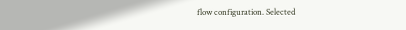flow configuration. Selected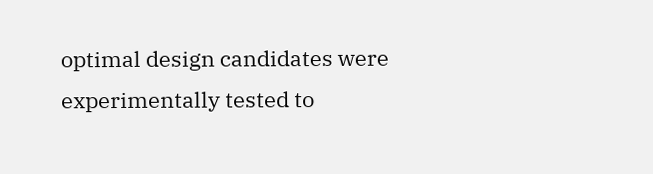optimal design candidates were experimentally tested to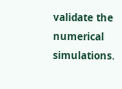validate the numerical simulations.